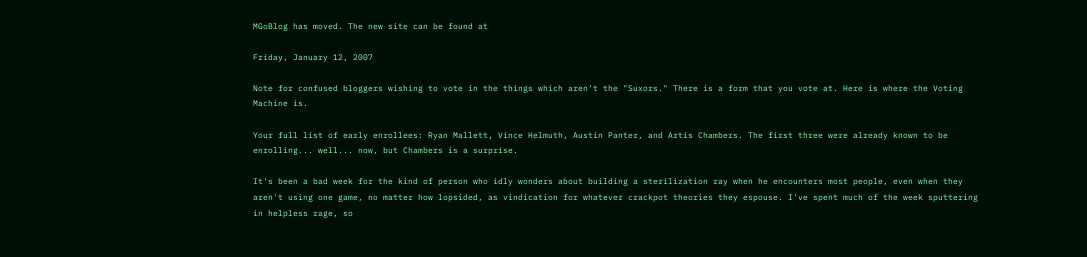MGoBlog has moved. The new site can be found at

Friday, January 12, 2007

Note for confused bloggers wishing to vote in the things which aren't the "Suxors." There is a form that you vote at. Here is where the Voting Machine is.

Your full list of early enrollees: Ryan Mallett, Vince Helmuth, Austin Panter, and Artis Chambers. The first three were already known to be enrolling... well... now, but Chambers is a surprise.

It's been a bad week for the kind of person who idly wonders about building a sterilization ray when he encounters most people, even when they aren't using one game, no matter how lopsided, as vindication for whatever crackpot theories they espouse. I've spent much of the week sputtering in helpless rage, so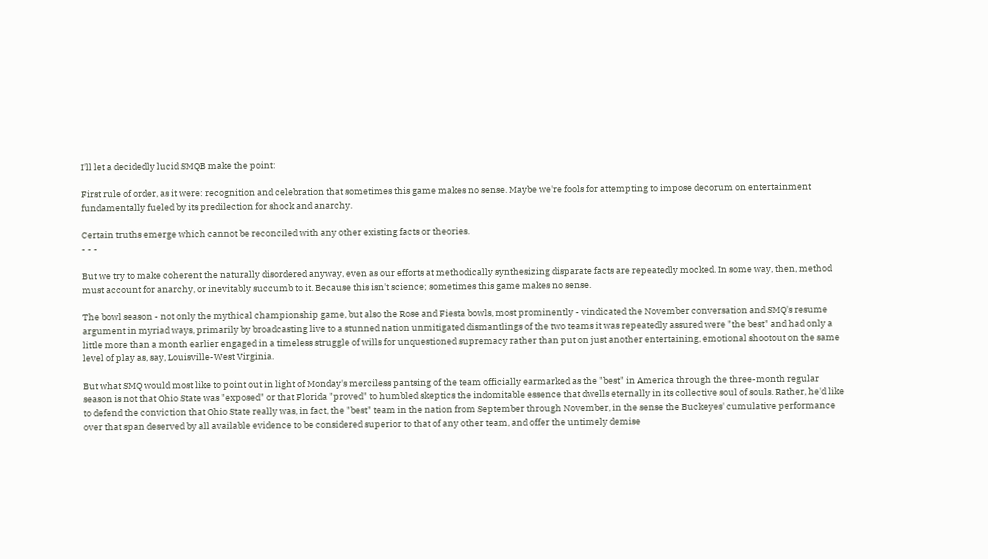I'll let a decidedly lucid SMQB make the point:

First rule of order, as it were: recognition and celebration that sometimes this game makes no sense. Maybe we're fools for attempting to impose decorum on entertainment fundamentally fueled by its predilection for shock and anarchy.

Certain truths emerge which cannot be reconciled with any other existing facts or theories.
- - -

But we try to make coherent the naturally disordered anyway, even as our efforts at methodically synthesizing disparate facts are repeatedly mocked. In some way, then, method must account for anarchy, or inevitably succumb to it. Because this isn't science; sometimes this game makes no sense.

The bowl season - not only the mythical championship game, but also the Rose and Fiesta bowls, most prominently - vindicated the November conversation and SMQ's resume argument in myriad ways, primarily by broadcasting live to a stunned nation unmitigated dismantlings of the two teams it was repeatedly assured were "the best" and had only a little more than a month earlier engaged in a timeless struggle of wills for unquestioned supremacy rather than put on just another entertaining, emotional shootout on the same level of play as, say, Louisville-West Virginia.

But what SMQ would most like to point out in light of Monday's merciless pantsing of the team officially earmarked as the "best" in America through the three-month regular season is not that Ohio State was "exposed" or that Florida "proved" to humbled skeptics the indomitable essence that dwells eternally in its collective soul of souls. Rather, he'd like to defend the conviction that Ohio State really was, in fact, the "best" team in the nation from September through November, in the sense the Buckeyes' cumulative performance over that span deserved by all available evidence to be considered superior to that of any other team, and offer the untimely demise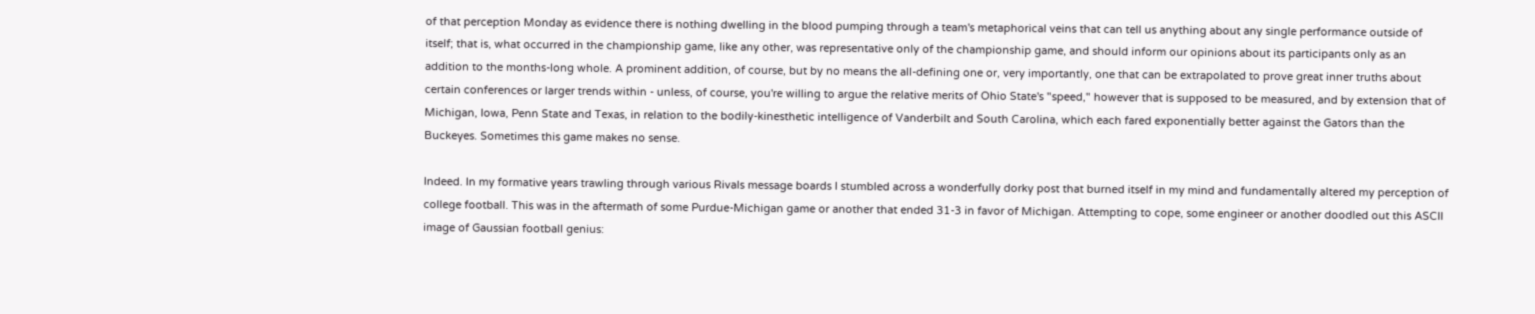of that perception Monday as evidence there is nothing dwelling in the blood pumping through a team's metaphorical veins that can tell us anything about any single performance outside of itself; that is, what occurred in the championship game, like any other, was representative only of the championship game, and should inform our opinions about its participants only as an addition to the months-long whole. A prominent addition, of course, but by no means the all-defining one or, very importantly, one that can be extrapolated to prove great inner truths about certain conferences or larger trends within - unless, of course, you're willing to argue the relative merits of Ohio State's "speed," however that is supposed to be measured, and by extension that of Michigan, Iowa, Penn State and Texas, in relation to the bodily-kinesthetic intelligence of Vanderbilt and South Carolina, which each fared exponentially better against the Gators than the Buckeyes. Sometimes this game makes no sense.

Indeed. In my formative years trawling through various Rivals message boards I stumbled across a wonderfully dorky post that burned itself in my mind and fundamentally altered my perception of college football. This was in the aftermath of some Purdue-Michigan game or another that ended 31-3 in favor of Michigan. Attempting to cope, some engineer or another doodled out this ASCII image of Gaussian football genius: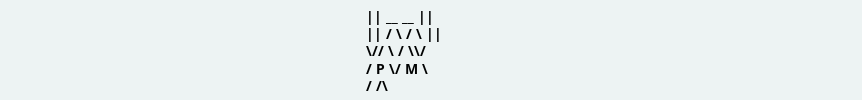|| __ __ ||
|| / \ / \ ||
\// \ / \\/
/ P \/ M \
/ /\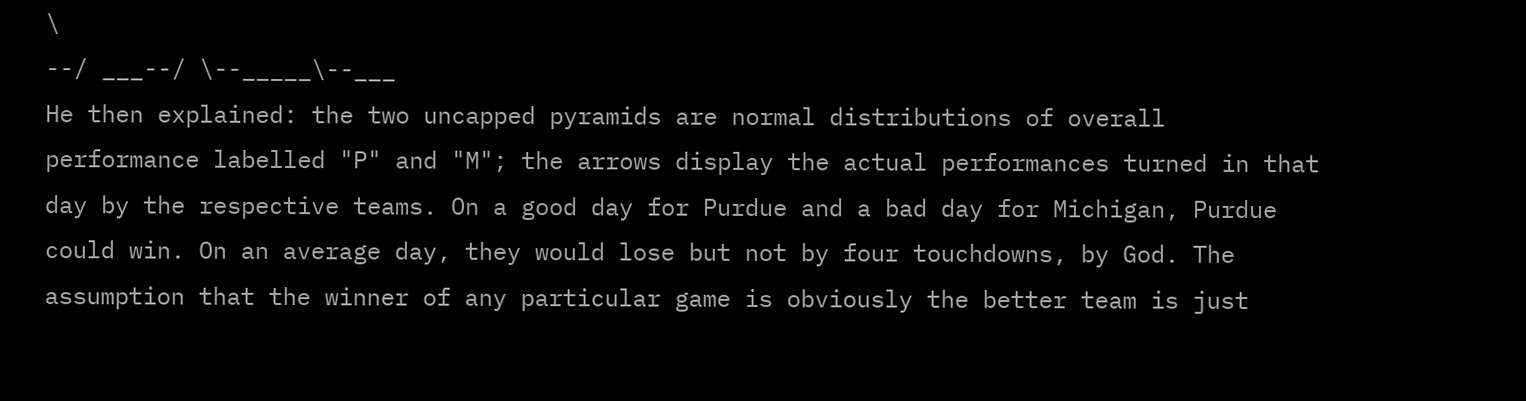\
--/ ___--/ \--_____\--___
He then explained: the two uncapped pyramids are normal distributions of overall performance labelled "P" and "M"; the arrows display the actual performances turned in that day by the respective teams. On a good day for Purdue and a bad day for Michigan, Purdue could win. On an average day, they would lose but not by four touchdowns, by God. The assumption that the winner of any particular game is obviously the better team is just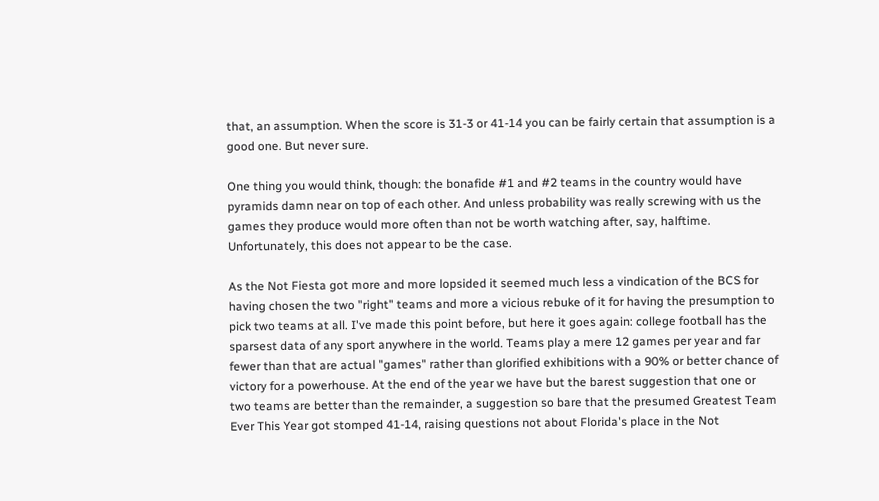that, an assumption. When the score is 31-3 or 41-14 you can be fairly certain that assumption is a good one. But never sure.

One thing you would think, though: the bonafide #1 and #2 teams in the country would have pyramids damn near on top of each other. And unless probability was really screwing with us the games they produce would more often than not be worth watching after, say, halftime. Unfortunately, this does not appear to be the case.

As the Not Fiesta got more and more lopsided it seemed much less a vindication of the BCS for having chosen the two "right" teams and more a vicious rebuke of it for having the presumption to pick two teams at all. I've made this point before, but here it goes again: college football has the sparsest data of any sport anywhere in the world. Teams play a mere 12 games per year and far fewer than that are actual "games" rather than glorified exhibitions with a 90% or better chance of victory for a powerhouse. At the end of the year we have but the barest suggestion that one or two teams are better than the remainder, a suggestion so bare that the presumed Greatest Team Ever This Year got stomped 41-14, raising questions not about Florida's place in the Not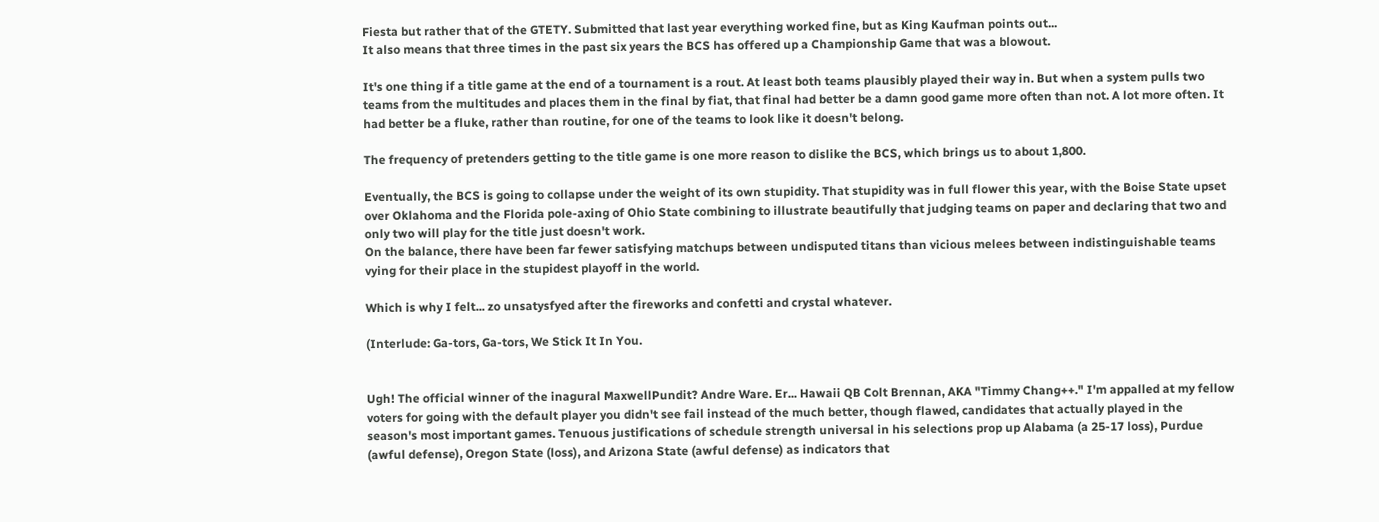Fiesta but rather that of the GTETY. Submitted that last year everything worked fine, but as King Kaufman points out...
It also means that three times in the past six years the BCS has offered up a Championship Game that was a blowout.

It's one thing if a title game at the end of a tournament is a rout. At least both teams plausibly played their way in. But when a system pulls two teams from the multitudes and places them in the final by fiat, that final had better be a damn good game more often than not. A lot more often. It had better be a fluke, rather than routine, for one of the teams to look like it doesn't belong.

The frequency of pretenders getting to the title game is one more reason to dislike the BCS, which brings us to about 1,800.

Eventually, the BCS is going to collapse under the weight of its own stupidity. That stupidity was in full flower this year, with the Boise State upset over Oklahoma and the Florida pole-axing of Ohio State combining to illustrate beautifully that judging teams on paper and declaring that two and only two will play for the title just doesn't work.
On the balance, there have been far fewer satisfying matchups between undisputed titans than vicious melees between indistinguishable teams vying for their place in the stupidest playoff in the world.

Which is why I felt... zo unsatysfyed after the fireworks and confetti and crystal whatever.

(Interlude: Ga-tors, Ga-tors, We Stick It In You.


Ugh! The official winner of the inagural MaxwellPundit? Andre Ware. Er... Hawaii QB Colt Brennan, AKA "Timmy Chang++." I'm appalled at my fellow voters for going with the default player you didn't see fail instead of the much better, though flawed, candidates that actually played in the season's most important games. Tenuous justifications of schedule strength universal in his selections prop up Alabama (a 25-17 loss), Purdue (awful defense), Oregon State (loss), and Arizona State (awful defense) as indicators that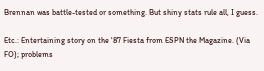Brennan was battle-tested or something. But shiny stats rule all, I guess.

Etc.: Entertaining story on the '87 Fiesta from ESPN the Magazine. (Via FO); problems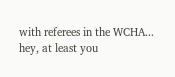with referees in the WCHA... hey, at least you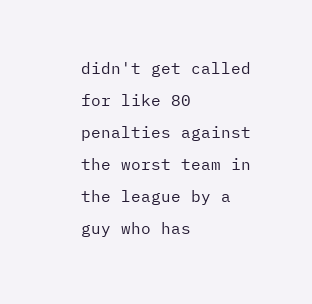didn't get called for like 80 penalties against the worst team in the league by a guy who has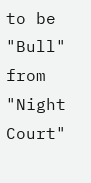to be "Bull" from "Night Court"